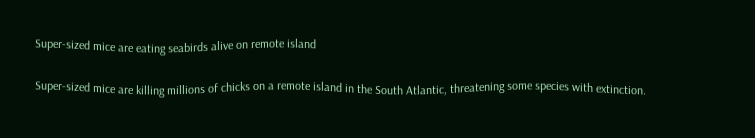Super-sized mice are eating seabirds alive on remote island

Super-sized mice are killing millions of chicks on a remote island in the South Atlantic, threatening some species with extinction.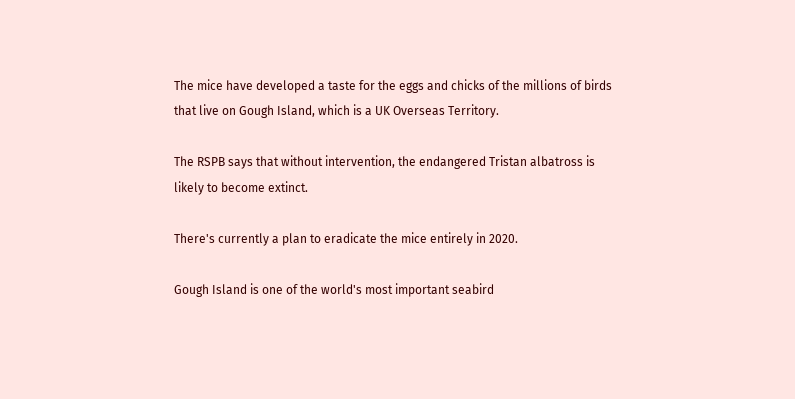The mice have developed a taste for the eggs and chicks of the millions of birds that live on Gough Island, which is a UK Overseas Territory.

The RSPB says that without intervention, the endangered Tristan albatross is likely to become extinct.

There's currently a plan to eradicate the mice entirely in 2020.

Gough Island is one of the world's most important seabird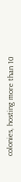colonies, hosting more than 10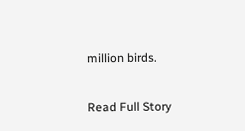million birds.

Read Full Story